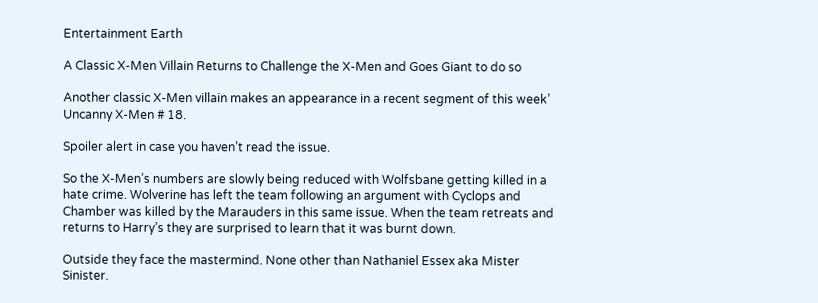Entertainment Earth

A Classic X-Men Villain Returns to Challenge the X-Men and Goes Giant to do so

Another classic X-Men villain makes an appearance in a recent segment of this week’ Uncanny X-Men # 18.

Spoiler alert in case you haven’t read the issue.

So the X-Men’s numbers are slowly being reduced with Wolfsbane getting killed in a hate crime. Wolverine has left the team following an argument with Cyclops and Chamber was killed by the Marauders in this same issue. When the team retreats and returns to Harry’s they are surprised to learn that it was burnt down.

Outside they face the mastermind. None other than Nathaniel Essex aka Mister Sinister.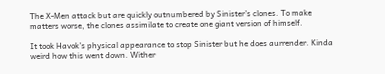The X-Men attack but are quickly outnumbered by Sinister’s clones. To make matters worse, the clones assimilate to create one giant version of himself.

It took Havok’s physical appearance to stop Sinister but he does aurrender. Kinda weird how this went down. Wither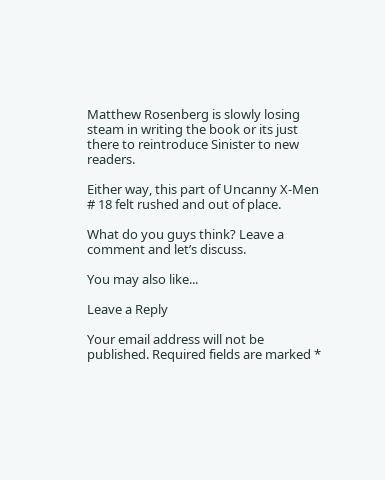Matthew Rosenberg is slowly losing steam in writing the book or its just there to reintroduce Sinister to new readers.

Either way, this part of Uncanny X-Men # 18 felt rushed and out of place.

What do you guys think? Leave a comment and let’s discuss.

You may also like...

Leave a Reply

Your email address will not be published. Required fields are marked *